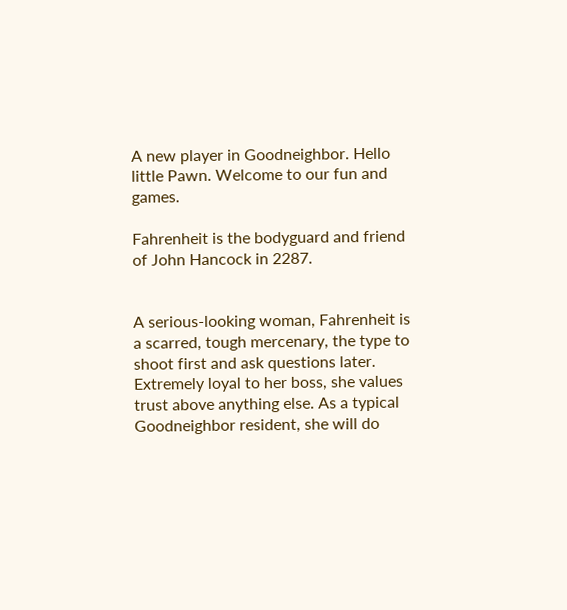A new player in Goodneighbor. Hello little Pawn. Welcome to our fun and games.

Fahrenheit is the bodyguard and friend of John Hancock in 2287.


A serious-looking woman, Fahrenheit is a scarred, tough mercenary, the type to shoot first and ask questions later. Extremely loyal to her boss, she values trust above anything else. As a typical Goodneighbor resident, she will do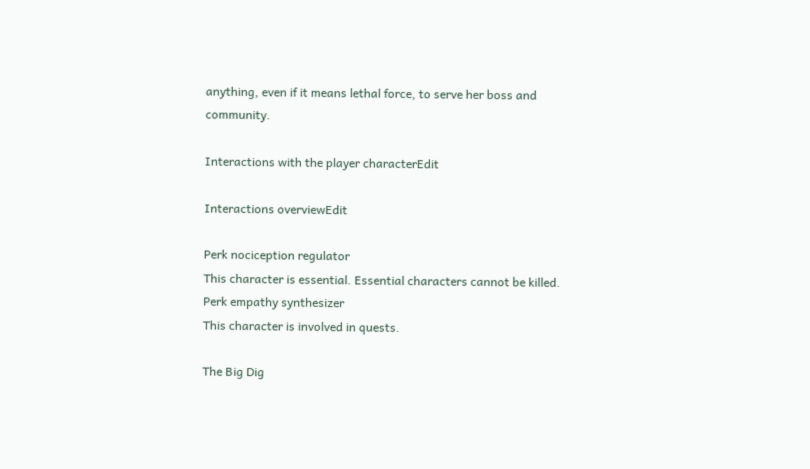anything, even if it means lethal force, to serve her boss and community.

Interactions with the player characterEdit

Interactions overviewEdit

Perk nociception regulator
This character is essential. Essential characters cannot be killed.
Perk empathy synthesizer
This character is involved in quests.

The Big Dig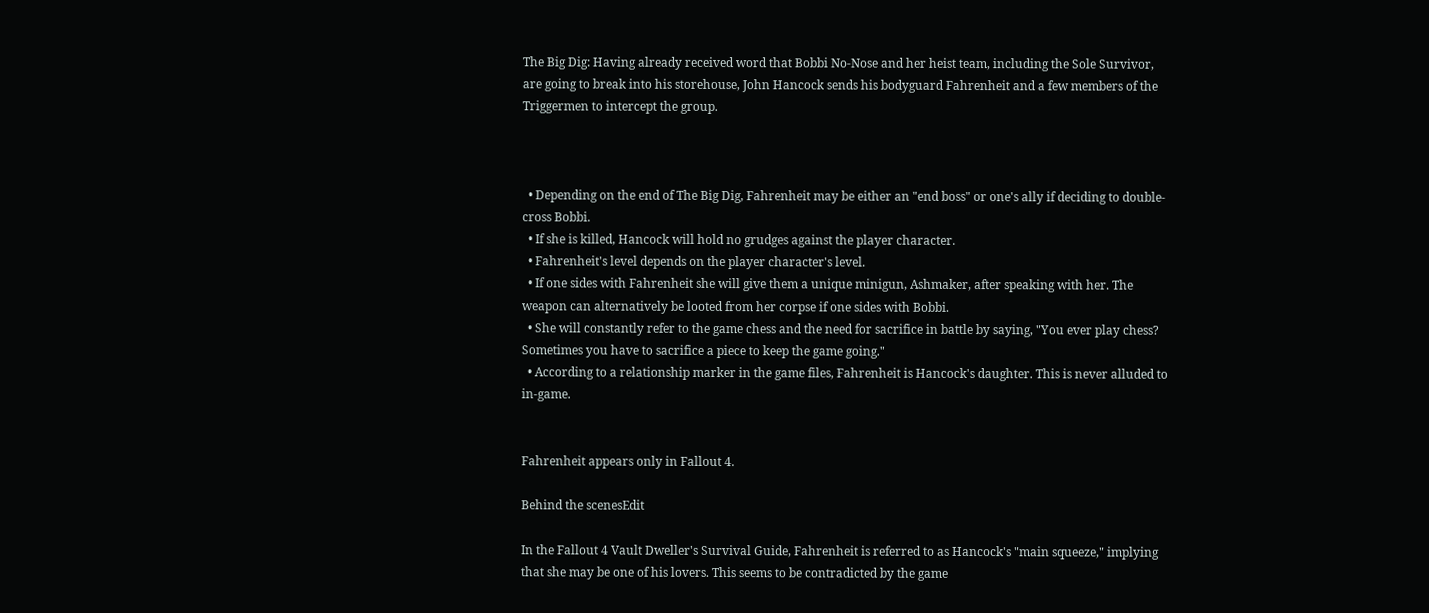The Big Dig: Having already received word that Bobbi No-Nose and her heist team, including the Sole Survivor, are going to break into his storehouse, John Hancock sends his bodyguard Fahrenheit and a few members of the Triggermen to intercept the group.



  • Depending on the end of The Big Dig, Fahrenheit may be either an "end boss" or one's ally if deciding to double-cross Bobbi.
  • If she is killed, Hancock will hold no grudges against the player character.
  • Fahrenheit's level depends on the player character's level.
  • If one sides with Fahrenheit she will give them a unique minigun, Ashmaker, after speaking with her. The weapon can alternatively be looted from her corpse if one sides with Bobbi.
  • She will constantly refer to the game chess and the need for sacrifice in battle by saying, "You ever play chess? Sometimes you have to sacrifice a piece to keep the game going."
  • According to a relationship marker in the game files, Fahrenheit is Hancock's daughter. This is never alluded to in-game.


Fahrenheit appears only in Fallout 4.

Behind the scenesEdit

In the Fallout 4 Vault Dweller's Survival Guide, Fahrenheit is referred to as Hancock's "main squeeze," implying that she may be one of his lovers. This seems to be contradicted by the game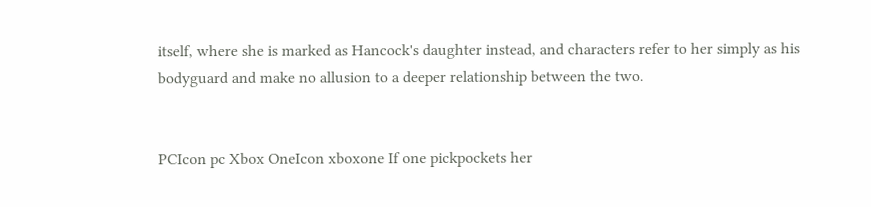itself, where she is marked as Hancock's daughter instead, and characters refer to her simply as his bodyguard and make no allusion to a deeper relationship between the two.


PCIcon pc Xbox OneIcon xboxone If one pickpockets her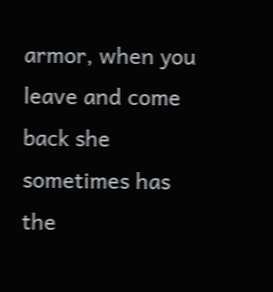armor, when you leave and come back she sometimes has the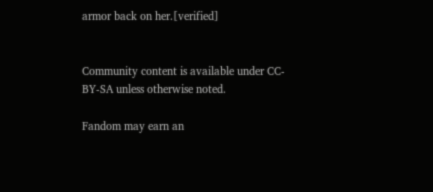armor back on her.[verified]


Community content is available under CC-BY-SA unless otherwise noted.

Fandom may earn an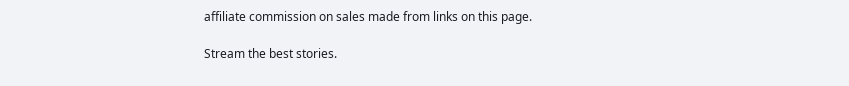affiliate commission on sales made from links on this page.

Stream the best stories.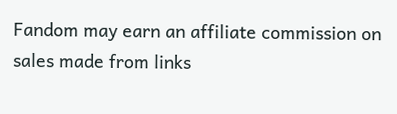Fandom may earn an affiliate commission on sales made from links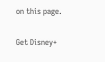on this page.

Get Disney+